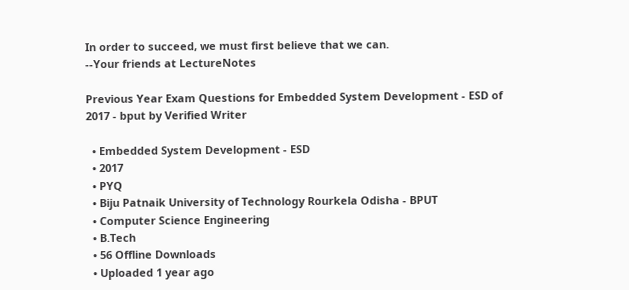In order to succeed, we must first believe that we can.
--Your friends at LectureNotes

Previous Year Exam Questions for Embedded System Development - ESD of 2017 - bput by Verified Writer

  • Embedded System Development - ESD
  • 2017
  • PYQ
  • Biju Patnaik University of Technology Rourkela Odisha - BPUT
  • Computer Science Engineering
  • B.Tech
  • 56 Offline Downloads
  • Uploaded 1 year ago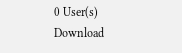0 User(s)
Download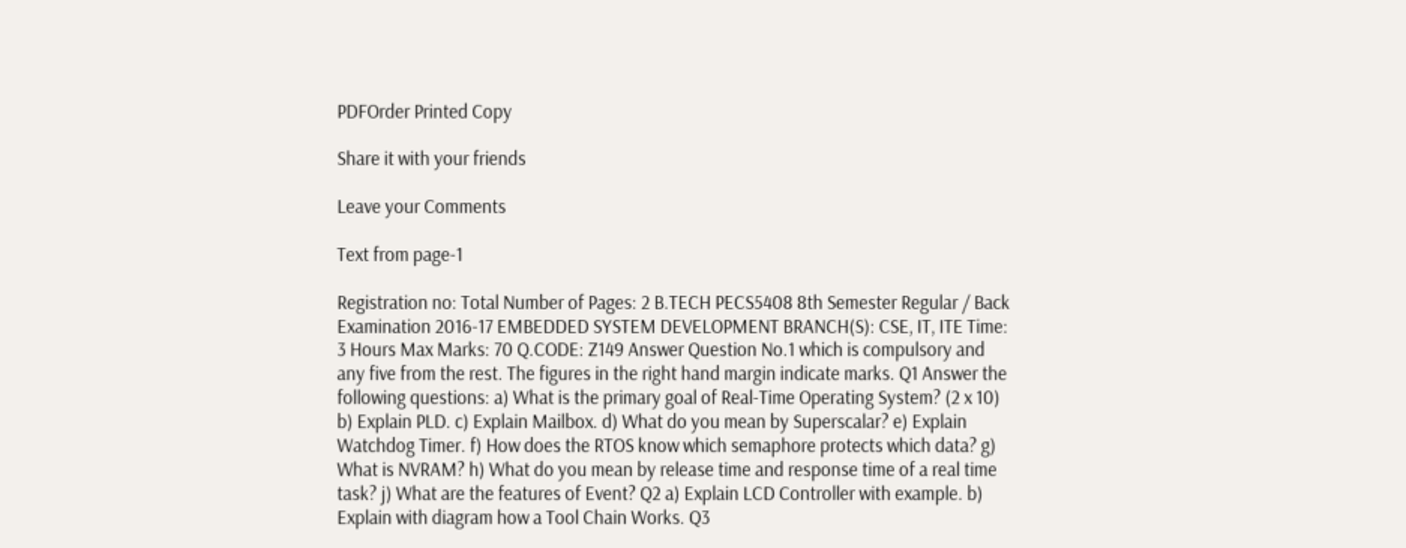PDFOrder Printed Copy

Share it with your friends

Leave your Comments

Text from page-1

Registration no: Total Number of Pages: 2 B.TECH PECS5408 8th Semester Regular / Back Examination 2016-17 EMBEDDED SYSTEM DEVELOPMENT BRANCH(S): CSE, IT, ITE Time: 3 Hours Max Marks: 70 Q.CODE: Z149 Answer Question No.1 which is compulsory and any five from the rest. The figures in the right hand margin indicate marks. Q1 Answer the following questions: a) What is the primary goal of Real-Time Operating System? (2 x 10) b) Explain PLD. c) Explain Mailbox. d) What do you mean by Superscalar? e) Explain Watchdog Timer. f) How does the RTOS know which semaphore protects which data? g) What is NVRAM? h) What do you mean by release time and response time of a real time task? j) What are the features of Event? Q2 a) Explain LCD Controller with example. b) Explain with diagram how a Tool Chain Works. Q3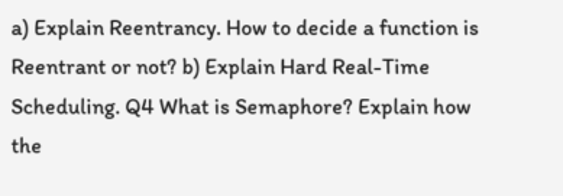a) Explain Reentrancy. How to decide a function is Reentrant or not? b) Explain Hard Real-Time Scheduling. Q4 What is Semaphore? Explain how the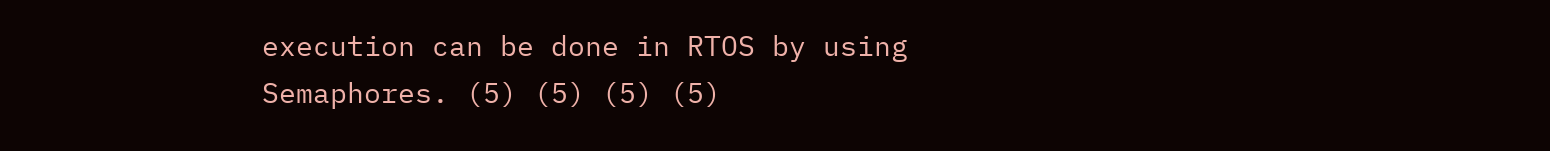execution can be done in RTOS by using Semaphores. (5) (5) (5) (5)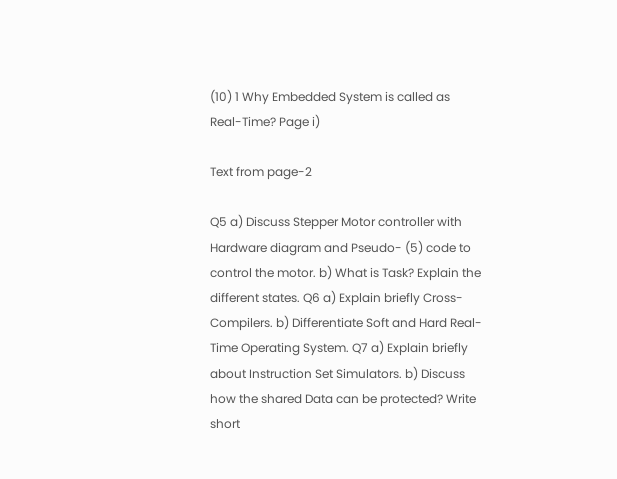(10) 1 Why Embedded System is called as Real-Time? Page i)

Text from page-2

Q5 a) Discuss Stepper Motor controller with Hardware diagram and Pseudo- (5) code to control the motor. b) What is Task? Explain the different states. Q6 a) Explain briefly Cross-Compilers. b) Differentiate Soft and Hard Real-Time Operating System. Q7 a) Explain briefly about Instruction Set Simulators. b) Discuss how the shared Data can be protected? Write short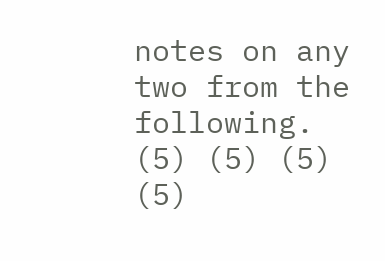notes on any two from the following. (5) (5) (5) (5)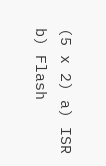(5 x 2) a) ISR b) Flash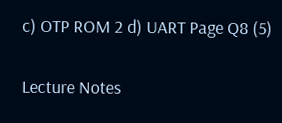c) OTP ROM 2 d) UART Page Q8 (5)

Lecture Notes